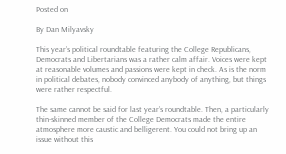Posted on

By Dan Milyavsky

This year’s political roundtable featuring the College Republicans, Democrats and Libertarians was a rather calm affair. Voices were kept at reasonable volumes and passions were kept in check. As is the norm in political debates, nobody convinced anybody of anything, but things were rather respectful.

The same cannot be said for last year’s roundtable. Then, a particularly thin-skinned member of the College Democrats made the entire atmosphere more caustic and belligerent. You could not bring up an issue without this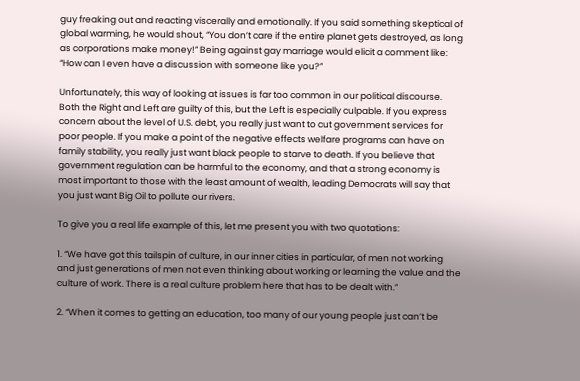guy freaking out and reacting viscerally and emotionally. If you said something skeptical of global warming, he would shout, “You don’t care if the entire planet gets destroyed, as long as corporations make money!” Being against gay marriage would elicit a comment like: “How can I even have a discussion with someone like you?”

Unfortunately, this way of looking at issues is far too common in our political discourse. Both the Right and Left are guilty of this, but the Left is especially culpable. If you express concern about the level of U.S. debt, you really just want to cut government services for poor people. If you make a point of the negative effects welfare programs can have on family stability, you really just want black people to starve to death. If you believe that government regulation can be harmful to the economy, and that a strong economy is most important to those with the least amount of wealth, leading Democrats will say that you just want Big Oil to pollute our rivers.

To give you a real life example of this, let me present you with two quotations:

1. “We have got this tailspin of culture, in our inner cities in particular, of men not working and just generations of men not even thinking about working or learning the value and the culture of work. There is a real culture problem here that has to be dealt with.”

2. “When it comes to getting an education, too many of our young people just can’t be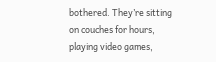bothered. They’re sitting on couches for hours, playing video games,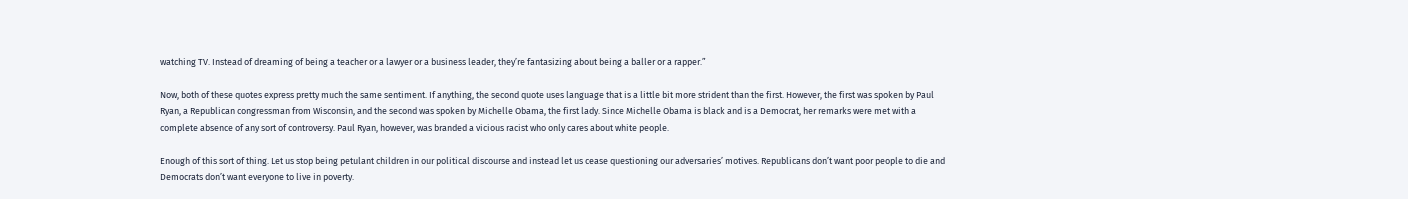watching TV. Instead of dreaming of being a teacher or a lawyer or a business leader, they’re fantasizing about being a baller or a rapper.”

Now, both of these quotes express pretty much the same sentiment. If anything, the second quote uses language that is a little bit more strident than the first. However, the first was spoken by Paul Ryan, a Republican congressman from Wisconsin, and the second was spoken by Michelle Obama, the first lady. Since Michelle Obama is black and is a Democrat, her remarks were met with a complete absence of any sort of controversy. Paul Ryan, however, was branded a vicious racist who only cares about white people.

Enough of this sort of thing. Let us stop being petulant children in our political discourse and instead let us cease questioning our adversaries’ motives. Republicans don’t want poor people to die and Democrats don’t want everyone to live in poverty.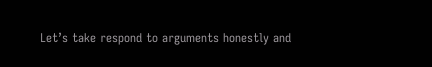Let’s take respond to arguments honestly and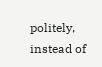politely, instead of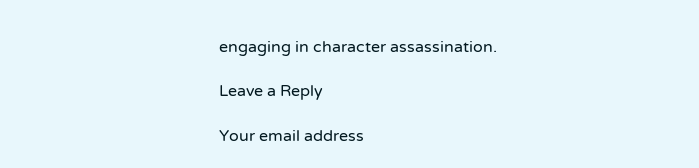engaging in character assassination.

Leave a Reply

Your email address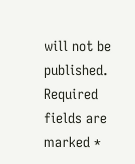will not be published. Required fields are marked *